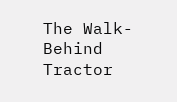The Walk-Behind Tractor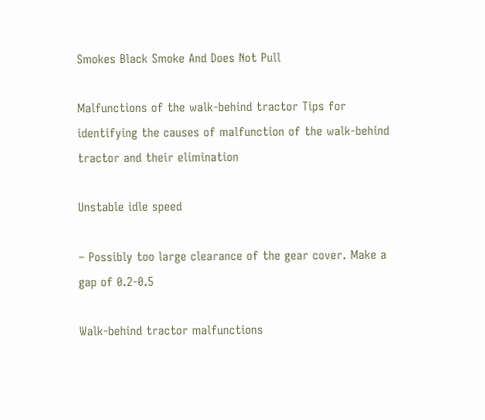Smokes Black Smoke And Does Not Pull

Malfunctions of the walk-behind tractor Tips for identifying the causes of malfunction of the walk-behind tractor and their elimination

Unstable idle speed

– Possibly too large clearance of the gear cover. Make a gap of 0.2-0.5

Walk-behind tractor malfunctions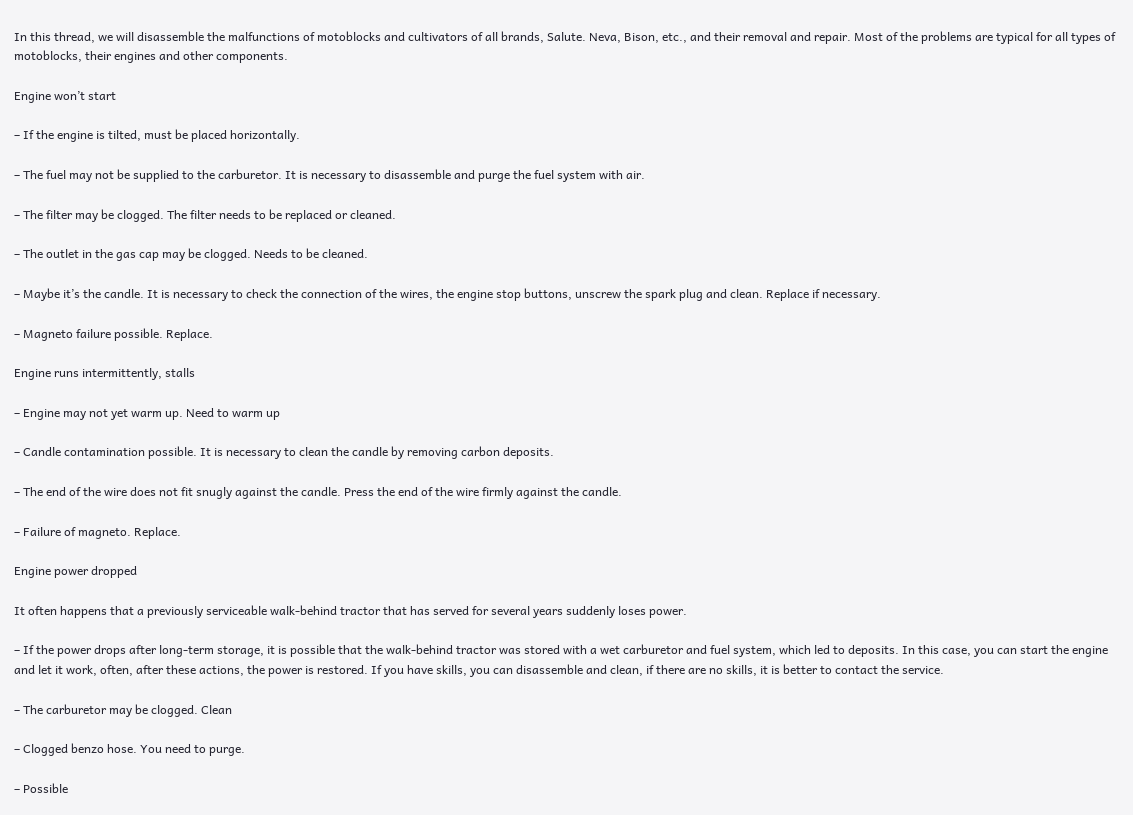In this thread, we will disassemble the malfunctions of motoblocks and cultivators of all brands, Salute. Neva, Bison, etc., and their removal and repair. Most of the problems are typical for all types of motoblocks, their engines and other components.

Engine won’t start

– If the engine is tilted, must be placed horizontally.

– The fuel may not be supplied to the carburetor. It is necessary to disassemble and purge the fuel system with air.

– The filter may be clogged. The filter needs to be replaced or cleaned.

– The outlet in the gas cap may be clogged. Needs to be cleaned.

– Maybe it’s the candle. It is necessary to check the connection of the wires, the engine stop buttons, unscrew the spark plug and clean. Replace if necessary.

– Magneto failure possible. Replace.

Engine runs intermittently, stalls

– Engine may not yet warm up. Need to warm up

– Candle contamination possible. It is necessary to clean the candle by removing carbon deposits.

– The end of the wire does not fit snugly against the candle. Press the end of the wire firmly against the candle.

– Failure of magneto. Replace.

Engine power dropped

It often happens that a previously serviceable walk-behind tractor that has served for several years suddenly loses power.

– If the power drops after long-term storage, it is possible that the walk-behind tractor was stored with a wet carburetor and fuel system, which led to deposits. In this case, you can start the engine and let it work, often, after these actions, the power is restored. If you have skills, you can disassemble and clean, if there are no skills, it is better to contact the service.

– The carburetor may be clogged. Clean

– Clogged benzo hose. You need to purge.

– Possible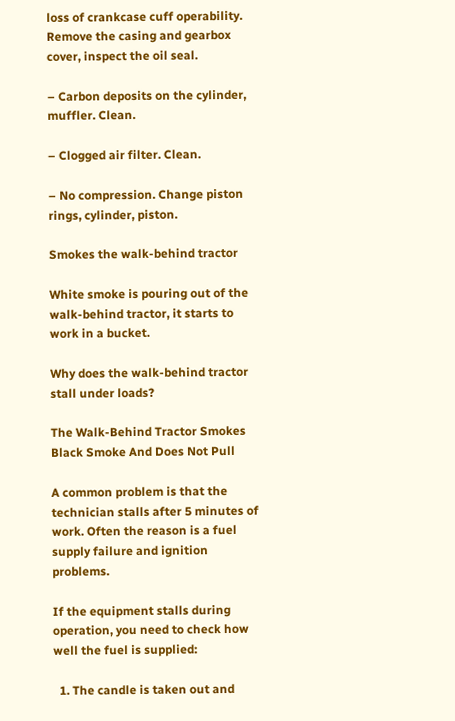loss of crankcase cuff operability. Remove the casing and gearbox cover, inspect the oil seal.

– Carbon deposits on the cylinder, muffler. Clean.

– Clogged air filter. Clean.

– No compression. Change piston rings, cylinder, piston.

Smokes the walk-behind tractor

White smoke is pouring out of the walk-behind tractor, it starts to work in a bucket.

Why does the walk-behind tractor stall under loads?

The Walk-Behind Tractor Smokes Black Smoke And Does Not Pull

A common problem is that the technician stalls after 5 minutes of work. Often the reason is a fuel supply failure and ignition problems.

If the equipment stalls during operation, you need to check how well the fuel is supplied:

  1. The candle is taken out and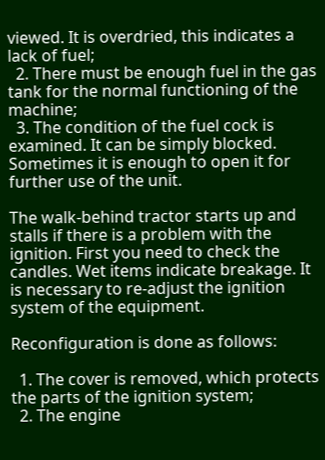viewed. It is overdried, this indicates a lack of fuel;
  2. There must be enough fuel in the gas tank for the normal functioning of the machine;
  3. The condition of the fuel cock is examined. It can be simply blocked. Sometimes it is enough to open it for further use of the unit.

The walk-behind tractor starts up and stalls if there is a problem with the ignition. First you need to check the candles. Wet items indicate breakage. It is necessary to re-adjust the ignition system of the equipment.

Reconfiguration is done as follows:

  1. The cover is removed, which protects the parts of the ignition system;
  2. The engine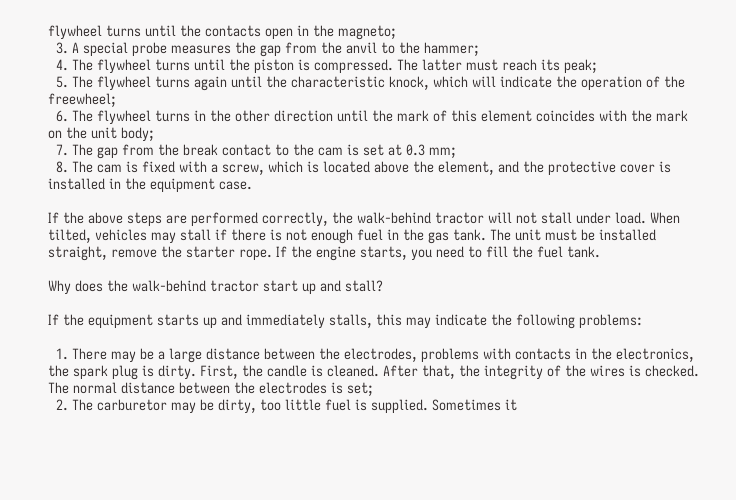flywheel turns until the contacts open in the magneto;
  3. A special probe measures the gap from the anvil to the hammer;
  4. The flywheel turns until the piston is compressed. The latter must reach its peak;
  5. The flywheel turns again until the characteristic knock, which will indicate the operation of the freewheel;
  6. The flywheel turns in the other direction until the mark of this element coincides with the mark on the unit body;
  7. The gap from the break contact to the cam is set at 0.3 mm;
  8. The cam is fixed with a screw, which is located above the element, and the protective cover is installed in the equipment case.

If the above steps are performed correctly, the walk-behind tractor will not stall under load. When tilted, vehicles may stall if there is not enough fuel in the gas tank. The unit must be installed straight, remove the starter rope. If the engine starts, you need to fill the fuel tank.

Why does the walk-behind tractor start up and stall?

If the equipment starts up and immediately stalls, this may indicate the following problems:

  1. There may be a large distance between the electrodes, problems with contacts in the electronics, the spark plug is dirty. First, the candle is cleaned. After that, the integrity of the wires is checked. The normal distance between the electrodes is set;
  2. The carburetor may be dirty, too little fuel is supplied. Sometimes it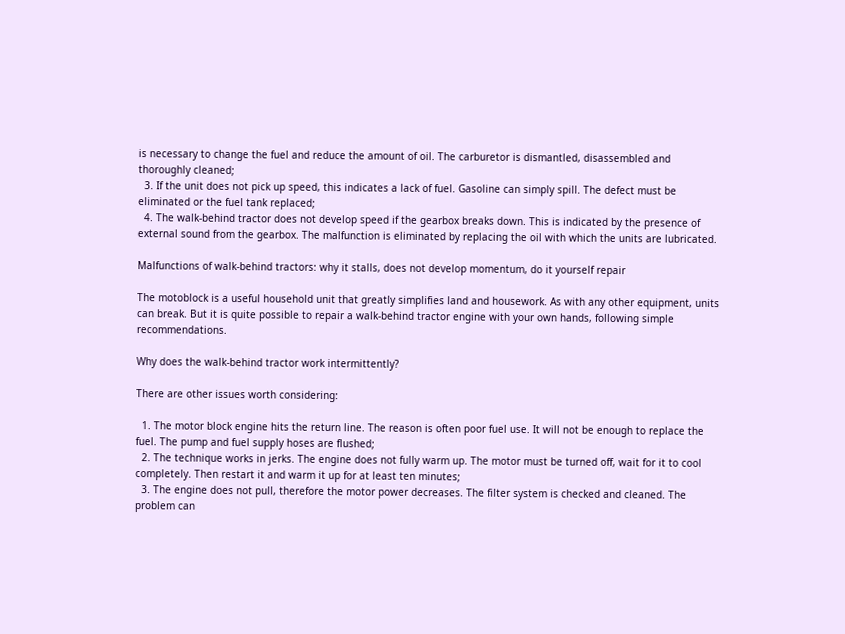is necessary to change the fuel and reduce the amount of oil. The carburetor is dismantled, disassembled and thoroughly cleaned;
  3. If the unit does not pick up speed, this indicates a lack of fuel. Gasoline can simply spill. The defect must be eliminated or the fuel tank replaced;
  4. The walk-behind tractor does not develop speed if the gearbox breaks down. This is indicated by the presence of external sound from the gearbox. The malfunction is eliminated by replacing the oil with which the units are lubricated.

Malfunctions of walk-behind tractors: why it stalls, does not develop momentum, do it yourself repair

The motoblock is a useful household unit that greatly simplifies land and housework. As with any other equipment, units can break. But it is quite possible to repair a walk-behind tractor engine with your own hands, following simple recommendations.

Why does the walk-behind tractor work intermittently?

There are other issues worth considering:

  1. The motor block engine hits the return line. The reason is often poor fuel use. It will not be enough to replace the fuel. The pump and fuel supply hoses are flushed;
  2. The technique works in jerks. The engine does not fully warm up. The motor must be turned off, wait for it to cool completely. Then restart it and warm it up for at least ten minutes;
  3. The engine does not pull, therefore the motor power decreases. The filter system is checked and cleaned. The problem can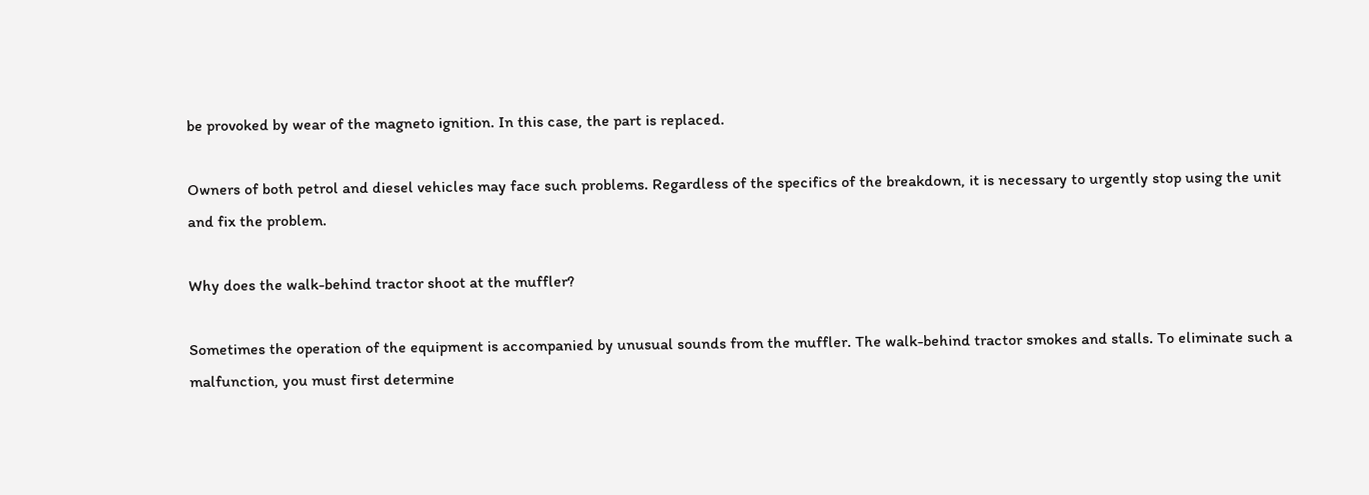be provoked by wear of the magneto ignition. In this case, the part is replaced.

Owners of both petrol and diesel vehicles may face such problems. Regardless of the specifics of the breakdown, it is necessary to urgently stop using the unit and fix the problem.

Why does the walk-behind tractor shoot at the muffler?

Sometimes the operation of the equipment is accompanied by unusual sounds from the muffler. The walk-behind tractor smokes and stalls. To eliminate such a malfunction, you must first determine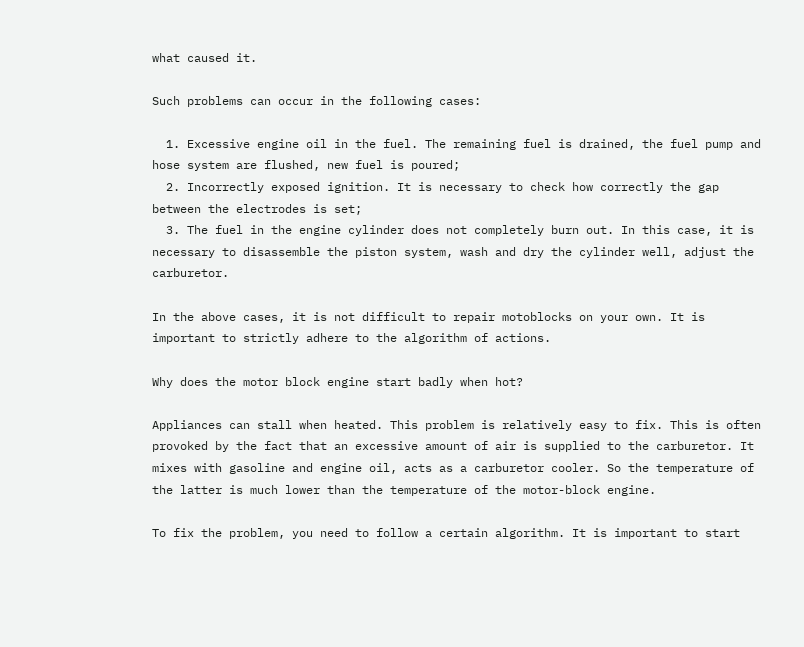what caused it.

Such problems can occur in the following cases:

  1. Excessive engine oil in the fuel. The remaining fuel is drained, the fuel pump and hose system are flushed, new fuel is poured;
  2. Incorrectly exposed ignition. It is necessary to check how correctly the gap between the electrodes is set;
  3. The fuel in the engine cylinder does not completely burn out. In this case, it is necessary to disassemble the piston system, wash and dry the cylinder well, adjust the carburetor.

In the above cases, it is not difficult to repair motoblocks on your own. It is important to strictly adhere to the algorithm of actions.

Why does the motor block engine start badly when hot?

Appliances can stall when heated. This problem is relatively easy to fix. This is often provoked by the fact that an excessive amount of air is supplied to the carburetor. It mixes with gasoline and engine oil, acts as a carburetor cooler. So the temperature of the latter is much lower than the temperature of the motor-block engine.

To fix the problem, you need to follow a certain algorithm. It is important to start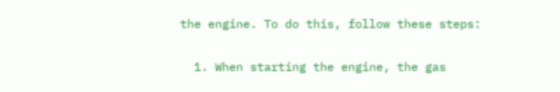the engine. To do this, follow these steps:

  1. When starting the engine, the gas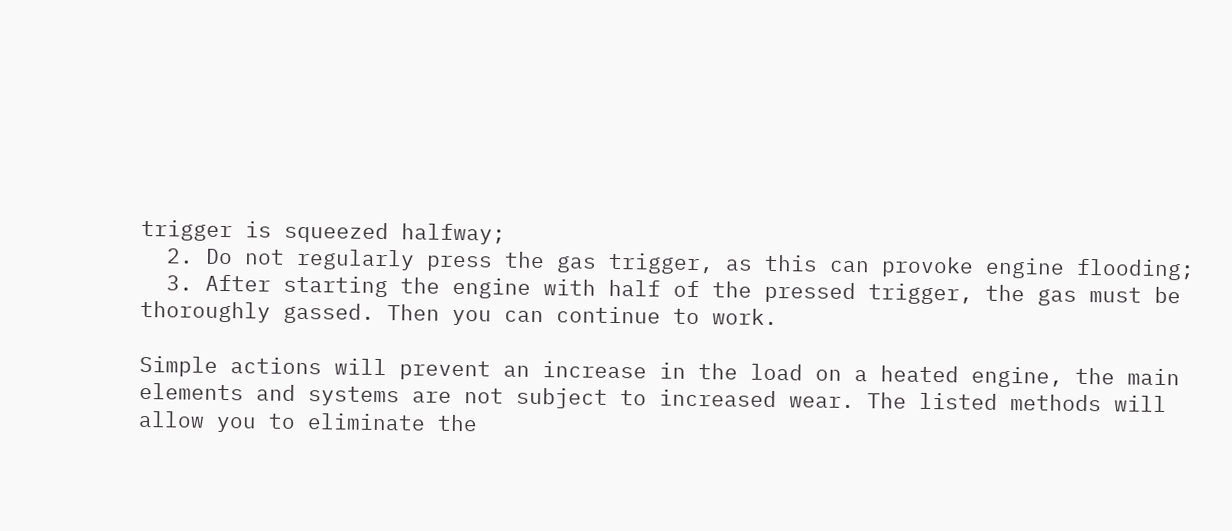trigger is squeezed halfway;
  2. Do not regularly press the gas trigger, as this can provoke engine flooding;
  3. After starting the engine with half of the pressed trigger, the gas must be thoroughly gassed. Then you can continue to work.

Simple actions will prevent an increase in the load on a heated engine, the main elements and systems are not subject to increased wear. The listed methods will allow you to eliminate the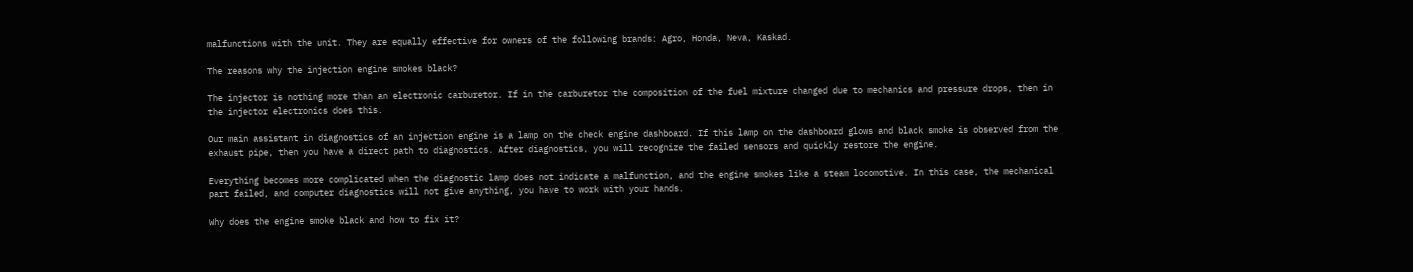malfunctions with the unit. They are equally effective for owners of the following brands: Agro, Honda, Neva, Kaskad.

The reasons why the injection engine smokes black?

The injector is nothing more than an electronic carburetor. If in the carburetor the composition of the fuel mixture changed due to mechanics and pressure drops, then in the injector electronics does this.

Our main assistant in diagnostics of an injection engine is a lamp on the check engine dashboard. If this lamp on the dashboard glows and black smoke is observed from the exhaust pipe, then you have a direct path to diagnostics. After diagnostics, you will recognize the failed sensors and quickly restore the engine.

Everything becomes more complicated when the diagnostic lamp does not indicate a malfunction, and the engine smokes like a steam locomotive. In this case, the mechanical part failed, and computer diagnostics will not give anything, you have to work with your hands.

Why does the engine smoke black and how to fix it?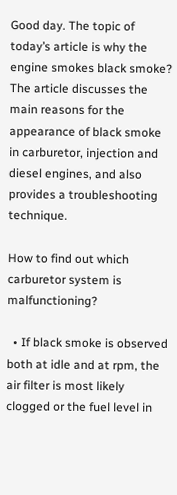Good day. The topic of today’s article is why the engine smokes black smoke? The article discusses the main reasons for the appearance of black smoke in carburetor, injection and diesel engines, and also provides a troubleshooting technique.

How to find out which carburetor system is malfunctioning?

  • If black smoke is observed both at idle and at rpm, the air filter is most likely clogged or the fuel level in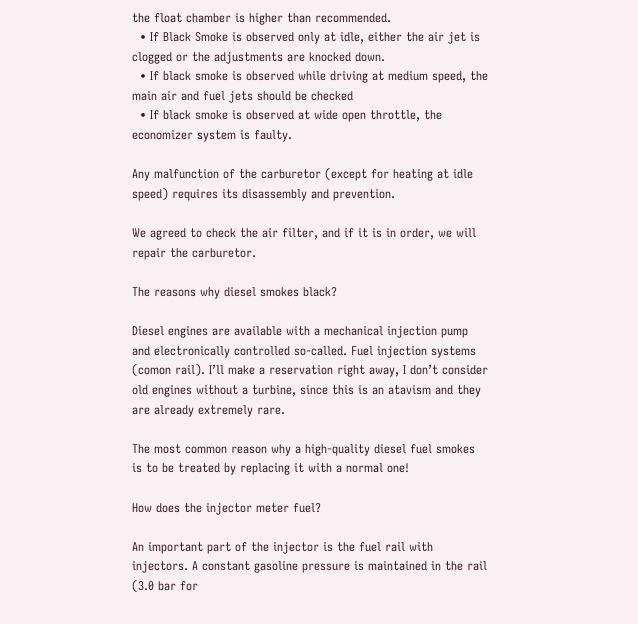the float chamber is higher than recommended.
  • If Black Smoke is observed only at idle, either the air jet is clogged or the adjustments are knocked down.
  • If black smoke is observed while driving at medium speed, the main air and fuel jets should be checked
  • If black smoke is observed at wide open throttle, the economizer system is faulty.

Any malfunction of the carburetor (except for heating at idle speed) requires its disassembly and prevention.

We agreed to check the air filter, and if it is in order, we will repair the carburetor.

The reasons why diesel smokes black?

Diesel engines are available with a mechanical injection pump and electronically controlled so-called. Fuel injection systems (comon rail). I’ll make a reservation right away, I don’t consider old engines without a turbine, since this is an atavism and they are already extremely rare.

The most common reason why a high-quality diesel fuel smokes is to be treated by replacing it with a normal one!

How does the injector meter fuel?

An important part of the injector is the fuel rail with injectors. A constant gasoline pressure is maintained in the rail (3.0 bar for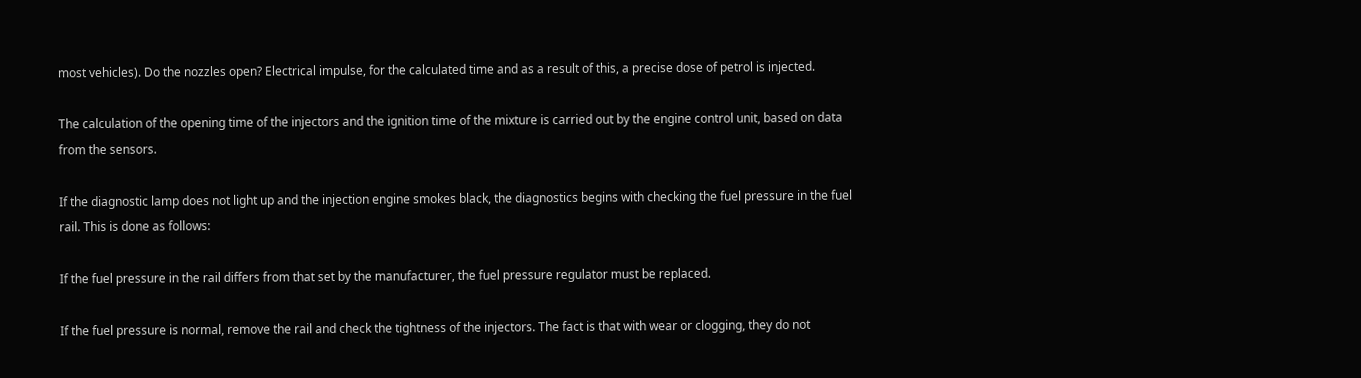most vehicles). Do the nozzles open? Electrical impulse, for the calculated time and as a result of this, a precise dose of petrol is injected.

The calculation of the opening time of the injectors and the ignition time of the mixture is carried out by the engine control unit, based on data from the sensors.

If the diagnostic lamp does not light up and the injection engine smokes black, the diagnostics begins with checking the fuel pressure in the fuel rail. This is done as follows:

If the fuel pressure in the rail differs from that set by the manufacturer, the fuel pressure regulator must be replaced.

If the fuel pressure is normal, remove the rail and check the tightness of the injectors. The fact is that with wear or clogging, they do not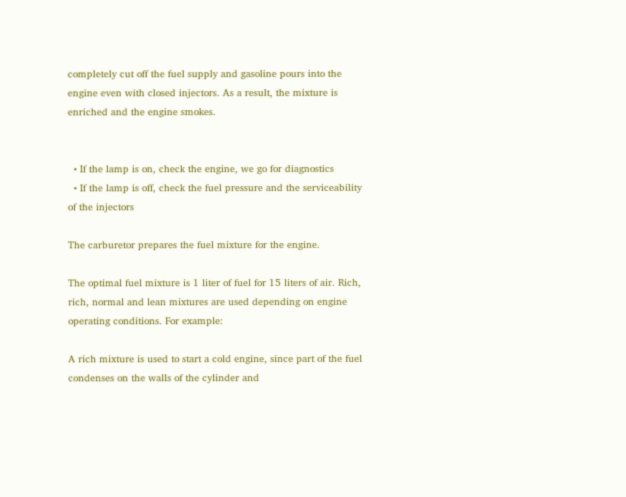completely cut off the fuel supply and gasoline pours into the engine even with closed injectors. As a result, the mixture is enriched and the engine smokes.


  • If the lamp is on, check the engine, we go for diagnostics
  • If the lamp is off, check the fuel pressure and the serviceability of the injectors

The carburetor prepares the fuel mixture for the engine.

The optimal fuel mixture is 1 liter of fuel for 15 liters of air. Rich, rich, normal and lean mixtures are used depending on engine operating conditions. For example:

A rich mixture is used to start a cold engine, since part of the fuel condenses on the walls of the cylinder and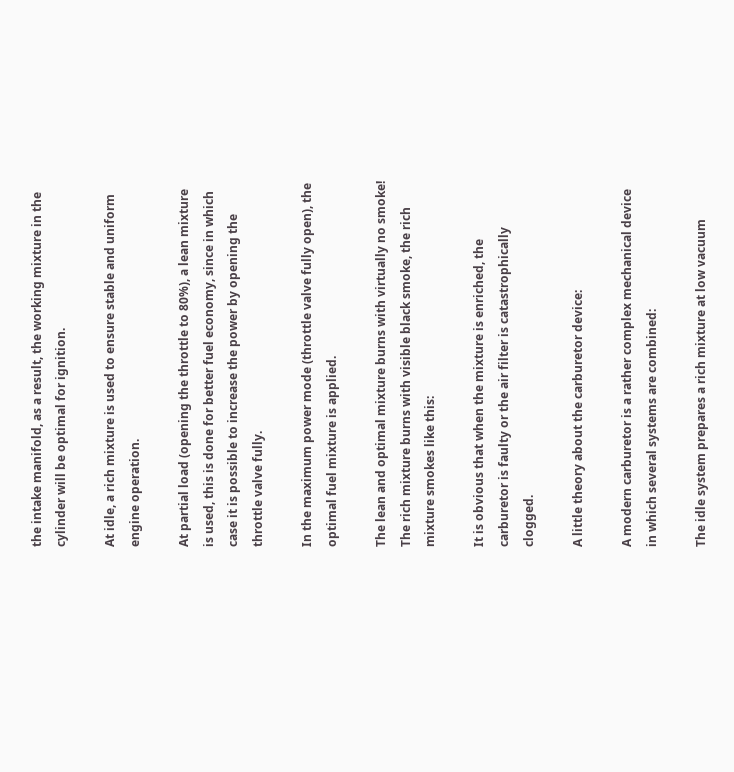the intake manifold, as a result, the working mixture in the cylinder will be optimal for ignition.

At idle, a rich mixture is used to ensure stable and uniform engine operation.

At partial load (opening the throttle to 80%), a lean mixture is used, this is done for better fuel economy, since in which case it is possible to increase the power by opening the throttle valve fully.

In the maximum power mode (throttle valve fully open), the optimal fuel mixture is applied.

The lean and optimal mixture burns with virtually no smoke! The rich mixture burns with visible black smoke, the rich mixture smokes like this:

It is obvious that when the mixture is enriched, the carburetor is faulty or the air filter is catastrophically clogged.

A little theory about the carburetor device:

A modern carburetor is a rather complex mechanical device in which several systems are combined:

The idle system prepares a rich mixture at low vacuum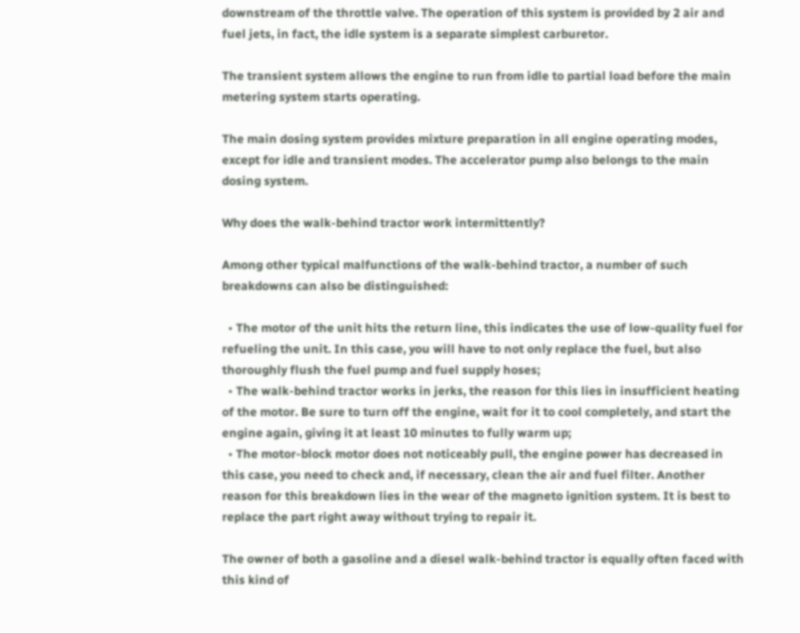downstream of the throttle valve. The operation of this system is provided by 2 air and fuel jets, in fact, the idle system is a separate simplest carburetor.

The transient system allows the engine to run from idle to partial load before the main metering system starts operating.

The main dosing system provides mixture preparation in all engine operating modes, except for idle and transient modes. The accelerator pump also belongs to the main dosing system.

Why does the walk-behind tractor work intermittently?

Among other typical malfunctions of the walk-behind tractor, a number of such breakdowns can also be distinguished:

  • The motor of the unit hits the return line, this indicates the use of low-quality fuel for refueling the unit. In this case, you will have to not only replace the fuel, but also thoroughly flush the fuel pump and fuel supply hoses;
  • The walk-behind tractor works in jerks, the reason for this lies in insufficient heating of the motor. Be sure to turn off the engine, wait for it to cool completely, and start the engine again, giving it at least 10 minutes to fully warm up;
  • The motor-block motor does not noticeably pull, the engine power has decreased in this case, you need to check and, if necessary, clean the air and fuel filter. Another reason for this breakdown lies in the wear of the magneto ignition system. It is best to replace the part right away without trying to repair it.

The owner of both a gasoline and a diesel walk-behind tractor is equally often faced with this kind of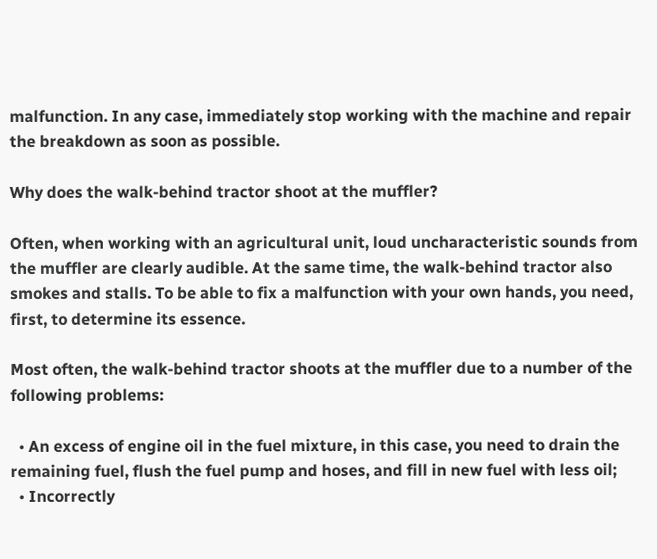malfunction. In any case, immediately stop working with the machine and repair the breakdown as soon as possible.

Why does the walk-behind tractor shoot at the muffler?

Often, when working with an agricultural unit, loud uncharacteristic sounds from the muffler are clearly audible. At the same time, the walk-behind tractor also smokes and stalls. To be able to fix a malfunction with your own hands, you need, first, to determine its essence.

Most often, the walk-behind tractor shoots at the muffler due to a number of the following problems:

  • An excess of engine oil in the fuel mixture, in this case, you need to drain the remaining fuel, flush the fuel pump and hoses, and fill in new fuel with less oil;
  • Incorrectly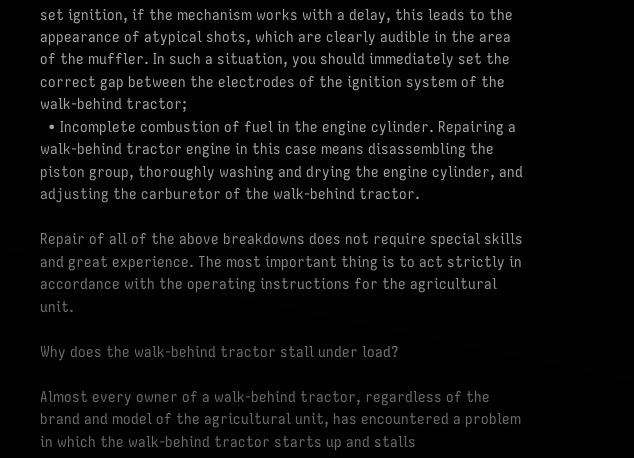set ignition, if the mechanism works with a delay, this leads to the appearance of atypical shots, which are clearly audible in the area of the muffler. In such a situation, you should immediately set the correct gap between the electrodes of the ignition system of the walk-behind tractor;
  • Incomplete combustion of fuel in the engine cylinder. Repairing a walk-behind tractor engine in this case means disassembling the piston group, thoroughly washing and drying the engine cylinder, and adjusting the carburetor of the walk-behind tractor.

Repair of all of the above breakdowns does not require special skills and great experience. The most important thing is to act strictly in accordance with the operating instructions for the agricultural unit.

Why does the walk-behind tractor stall under load?

Almost every owner of a walk-behind tractor, regardless of the brand and model of the agricultural unit, has encountered a problem in which the walk-behind tractor starts up and stalls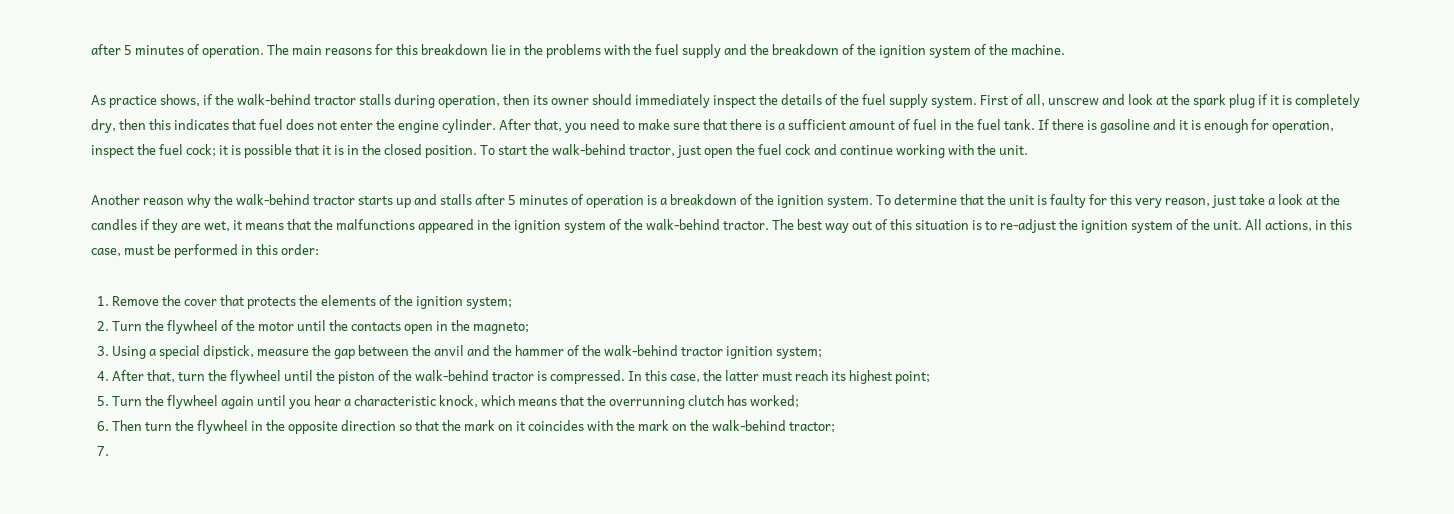after 5 minutes of operation. The main reasons for this breakdown lie in the problems with the fuel supply and the breakdown of the ignition system of the machine.

As practice shows, if the walk-behind tractor stalls during operation, then its owner should immediately inspect the details of the fuel supply system. First of all, unscrew and look at the spark plug if it is completely dry, then this indicates that fuel does not enter the engine cylinder. After that, you need to make sure that there is a sufficient amount of fuel in the fuel tank. If there is gasoline and it is enough for operation, inspect the fuel cock; it is possible that it is in the closed position. To start the walk-behind tractor, just open the fuel cock and continue working with the unit.

Another reason why the walk-behind tractor starts up and stalls after 5 minutes of operation is a breakdown of the ignition system. To determine that the unit is faulty for this very reason, just take a look at the candles if they are wet, it means that the malfunctions appeared in the ignition system of the walk-behind tractor. The best way out of this situation is to re-adjust the ignition system of the unit. All actions, in this case, must be performed in this order:

  1. Remove the cover that protects the elements of the ignition system;
  2. Turn the flywheel of the motor until the contacts open in the magneto;
  3. Using a special dipstick, measure the gap between the anvil and the hammer of the walk-behind tractor ignition system;
  4. After that, turn the flywheel until the piston of the walk-behind tractor is compressed. In this case, the latter must reach its highest point;
  5. Turn the flywheel again until you hear a characteristic knock, which means that the overrunning clutch has worked;
  6. Then turn the flywheel in the opposite direction so that the mark on it coincides with the mark on the walk-behind tractor;
  7.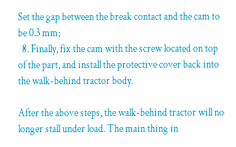Set the gap between the break contact and the cam to be 0.3 mm;
  8. Finally, fix the cam with the screw located on top of the part, and install the protective cover back into the walk-behind tractor body.

After the above steps, the walk-behind tractor will no longer stall under load. The main thing in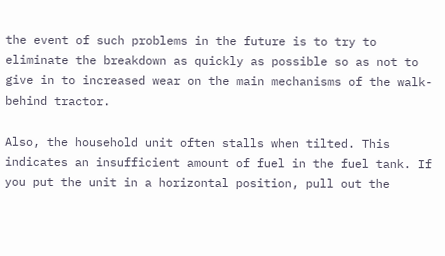the event of such problems in the future is to try to eliminate the breakdown as quickly as possible so as not to give in to increased wear on the main mechanisms of the walk-behind tractor.

Also, the household unit often stalls when tilted. This indicates an insufficient amount of fuel in the fuel tank. If you put the unit in a horizontal position, pull out the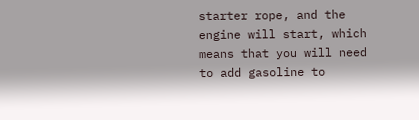starter rope, and the engine will start, which means that you will need to add gasoline to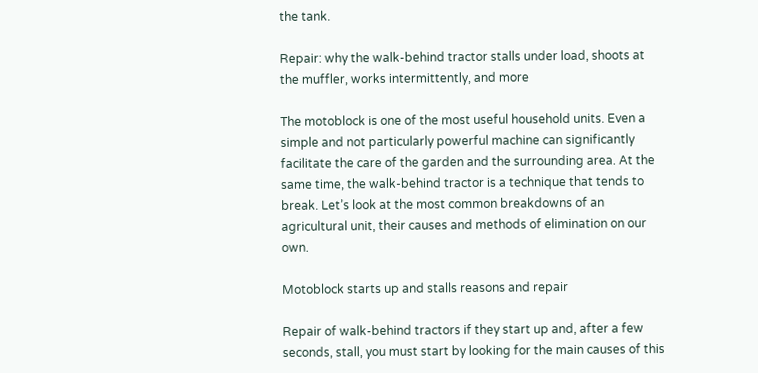the tank.

Repair: why the walk-behind tractor stalls under load, shoots at the muffler, works intermittently, and more

The motoblock is one of the most useful household units. Even a simple and not particularly powerful machine can significantly facilitate the care of the garden and the surrounding area. At the same time, the walk-behind tractor is a technique that tends to break. Let’s look at the most common breakdowns of an agricultural unit, their causes and methods of elimination on our own.

Motoblock starts up and stalls reasons and repair

Repair of walk-behind tractors if they start up and, after a few seconds, stall, you must start by looking for the main causes of this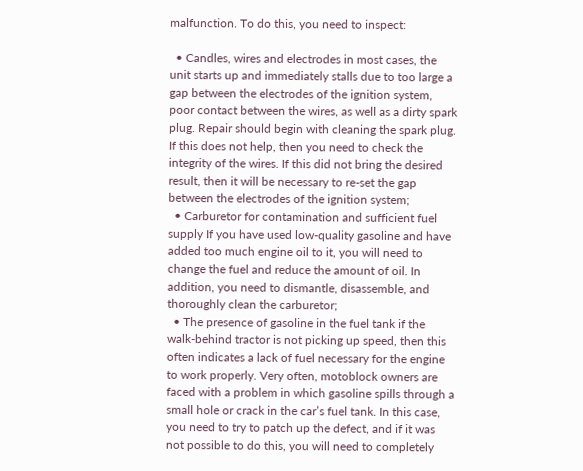malfunction. To do this, you need to inspect:

  • Candles, wires and electrodes in most cases, the unit starts up and immediately stalls due to too large a gap between the electrodes of the ignition system, poor contact between the wires, as well as a dirty spark plug. Repair should begin with cleaning the spark plug. If this does not help, then you need to check the integrity of the wires. If this did not bring the desired result, then it will be necessary to re-set the gap between the electrodes of the ignition system;
  • Carburetor for contamination and sufficient fuel supply If you have used low-quality gasoline and have added too much engine oil to it, you will need to change the fuel and reduce the amount of oil. In addition, you need to dismantle, disassemble, and thoroughly clean the carburetor;
  • The presence of gasoline in the fuel tank if the walk-behind tractor is not picking up speed, then this often indicates a lack of fuel necessary for the engine to work properly. Very often, motoblock owners are faced with a problem in which gasoline spills through a small hole or crack in the car’s fuel tank. In this case, you need to try to patch up the defect, and if it was not possible to do this, you will need to completely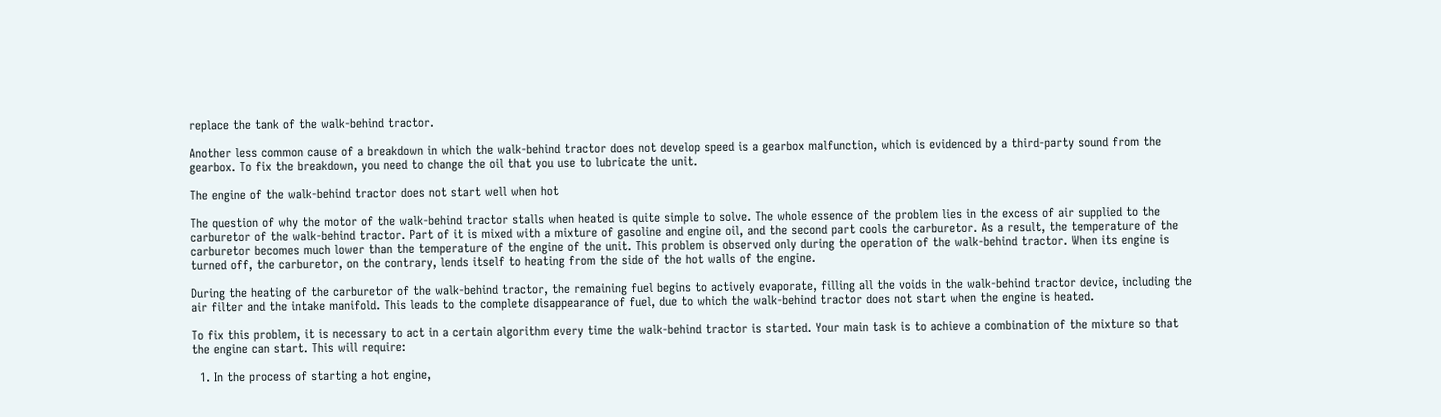replace the tank of the walk-behind tractor.

Another less common cause of a breakdown in which the walk-behind tractor does not develop speed is a gearbox malfunction, which is evidenced by a third-party sound from the gearbox. To fix the breakdown, you need to change the oil that you use to lubricate the unit.

The engine of the walk-behind tractor does not start well when hot

The question of why the motor of the walk-behind tractor stalls when heated is quite simple to solve. The whole essence of the problem lies in the excess of air supplied to the carburetor of the walk-behind tractor. Part of it is mixed with a mixture of gasoline and engine oil, and the second part cools the carburetor. As a result, the temperature of the carburetor becomes much lower than the temperature of the engine of the unit. This problem is observed only during the operation of the walk-behind tractor. When its engine is turned off, the carburetor, on the contrary, lends itself to heating from the side of the hot walls of the engine.

During the heating of the carburetor of the walk-behind tractor, the remaining fuel begins to actively evaporate, filling all the voids in the walk-behind tractor device, including the air filter and the intake manifold. This leads to the complete disappearance of fuel, due to which the walk-behind tractor does not start when the engine is heated.

To fix this problem, it is necessary to act in a certain algorithm every time the walk-behind tractor is started. Your main task is to achieve a combination of the mixture so that the engine can start. This will require:

  1. In the process of starting a hot engine,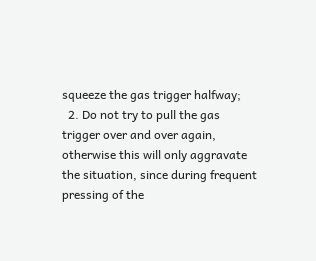squeeze the gas trigger halfway;
  2. Do not try to pull the gas trigger over and over again, otherwise this will only aggravate the situation, since during frequent pressing of the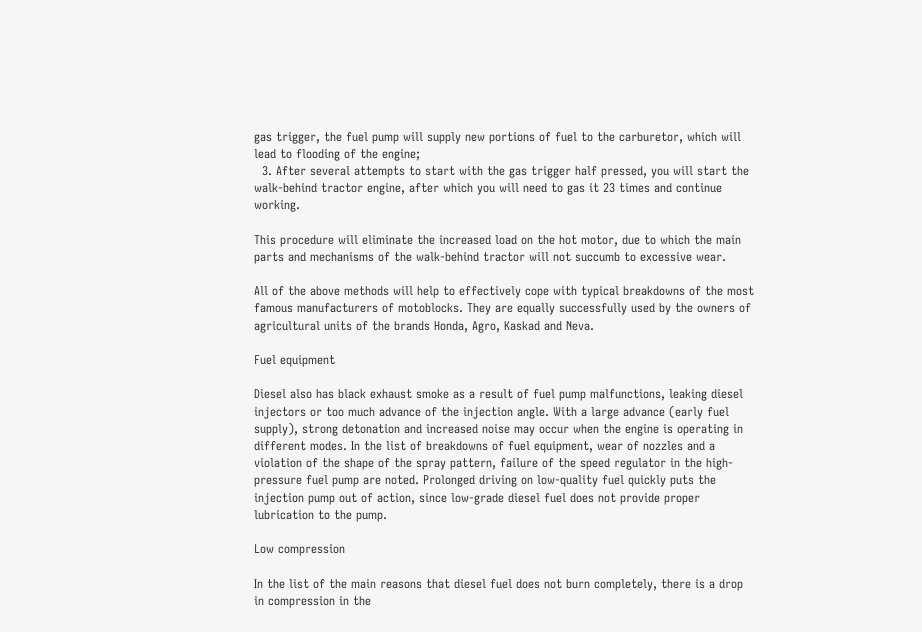gas trigger, the fuel pump will supply new portions of fuel to the carburetor, which will lead to flooding of the engine;
  3. After several attempts to start with the gas trigger half pressed, you will start the walk-behind tractor engine, after which you will need to gas it 23 times and continue working.

This procedure will eliminate the increased load on the hot motor, due to which the main parts and mechanisms of the walk-behind tractor will not succumb to excessive wear.

All of the above methods will help to effectively cope with typical breakdowns of the most famous manufacturers of motoblocks. They are equally successfully used by the owners of agricultural units of the brands Honda, Agro, Kaskad and Neva.

Fuel equipment

Diesel also has black exhaust smoke as a result of fuel pump malfunctions, leaking diesel injectors or too much advance of the injection angle. With a large advance (early fuel supply), strong detonation and increased noise may occur when the engine is operating in different modes. In the list of breakdowns of fuel equipment, wear of nozzles and a violation of the shape of the spray pattern, failure of the speed regulator in the high-pressure fuel pump are noted. Prolonged driving on low-quality fuel quickly puts the injection pump out of action, since low-grade diesel fuel does not provide proper lubrication to the pump.

Low compression

In the list of the main reasons that diesel fuel does not burn completely, there is a drop in compression in the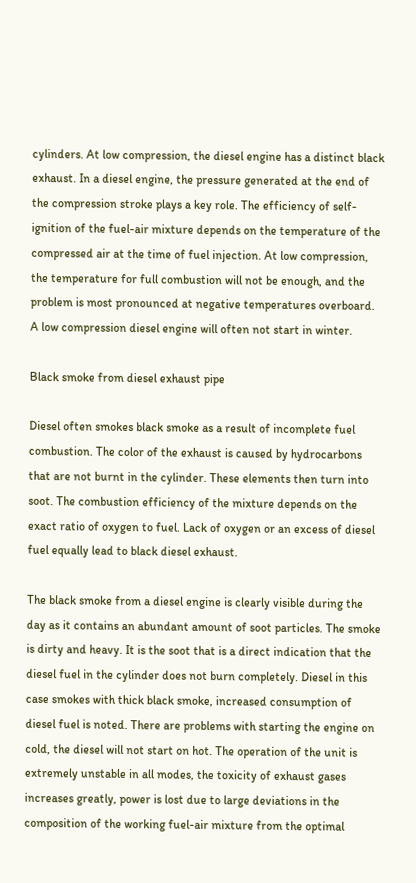cylinders. At low compression, the diesel engine has a distinct black exhaust. In a diesel engine, the pressure generated at the end of the compression stroke plays a key role. The efficiency of self-ignition of the fuel-air mixture depends on the temperature of the compressed air at the time of fuel injection. At low compression, the temperature for full combustion will not be enough, and the problem is most pronounced at negative temperatures overboard. A low compression diesel engine will often not start in winter.

Black smoke from diesel exhaust pipe

Diesel often smokes black smoke as a result of incomplete fuel combustion. The color of the exhaust is caused by hydrocarbons that are not burnt in the cylinder. These elements then turn into soot. The combustion efficiency of the mixture depends on the exact ratio of oxygen to fuel. Lack of oxygen or an excess of diesel fuel equally lead to black diesel exhaust.

The black smoke from a diesel engine is clearly visible during the day as it contains an abundant amount of soot particles. The smoke is dirty and heavy. It is the soot that is a direct indication that the diesel fuel in the cylinder does not burn completely. Diesel in this case smokes with thick black smoke, increased consumption of diesel fuel is noted. There are problems with starting the engine on cold, the diesel will not start on hot. The operation of the unit is extremely unstable in all modes, the toxicity of exhaust gases increases greatly, power is lost due to large deviations in the composition of the working fuel-air mixture from the optimal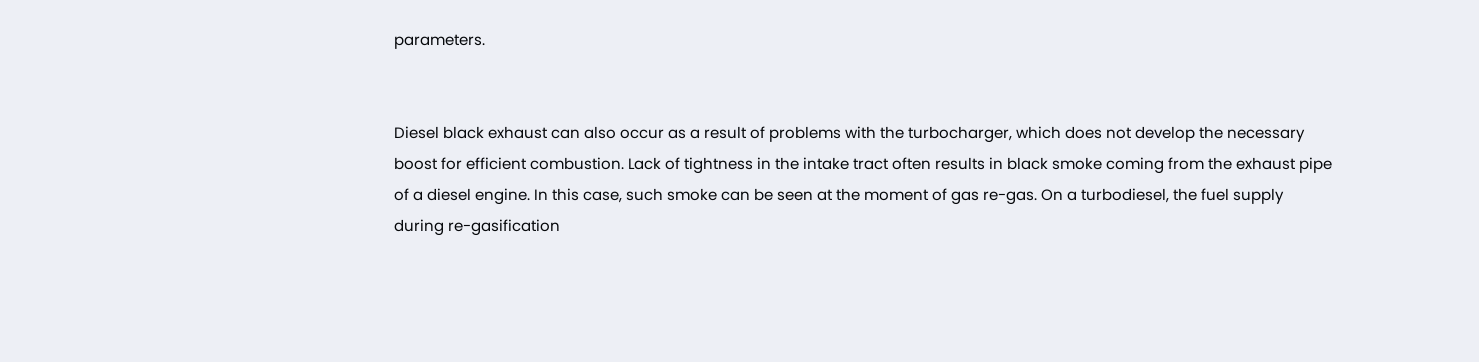parameters.


Diesel black exhaust can also occur as a result of problems with the turbocharger, which does not develop the necessary boost for efficient combustion. Lack of tightness in the intake tract often results in black smoke coming from the exhaust pipe of a diesel engine. In this case, such smoke can be seen at the moment of gas re-gas. On a turbodiesel, the fuel supply during re-gasification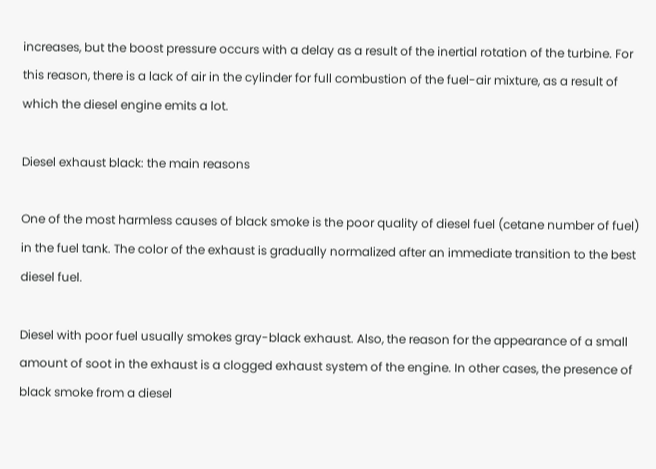increases, but the boost pressure occurs with a delay as a result of the inertial rotation of the turbine. For this reason, there is a lack of air in the cylinder for full combustion of the fuel-air mixture, as a result of which the diesel engine emits a lot.

Diesel exhaust black: the main reasons

One of the most harmless causes of black smoke is the poor quality of diesel fuel (cetane number of fuel) in the fuel tank. The color of the exhaust is gradually normalized after an immediate transition to the best diesel fuel.

Diesel with poor fuel usually smokes gray-black exhaust. Also, the reason for the appearance of a small amount of soot in the exhaust is a clogged exhaust system of the engine. In other cases, the presence of black smoke from a diesel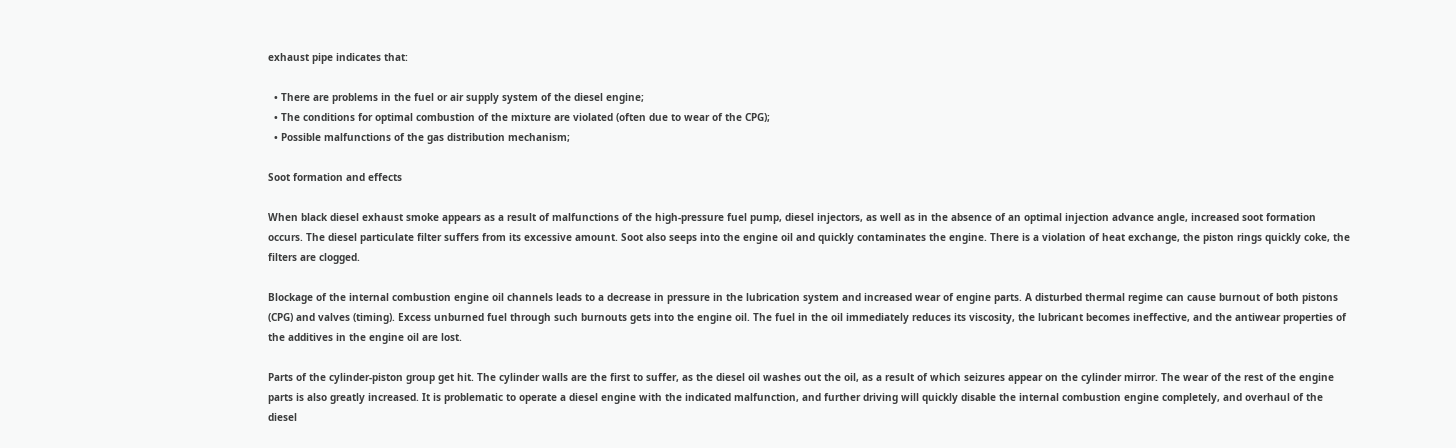exhaust pipe indicates that:

  • There are problems in the fuel or air supply system of the diesel engine;
  • The conditions for optimal combustion of the mixture are violated (often due to wear of the CPG);
  • Possible malfunctions of the gas distribution mechanism;

Soot formation and effects

When black diesel exhaust smoke appears as a result of malfunctions of the high-pressure fuel pump, diesel injectors, as well as in the absence of an optimal injection advance angle, increased soot formation occurs. The diesel particulate filter suffers from its excessive amount. Soot also seeps into the engine oil and quickly contaminates the engine. There is a violation of heat exchange, the piston rings quickly coke, the filters are clogged.

Blockage of the internal combustion engine oil channels leads to a decrease in pressure in the lubrication system and increased wear of engine parts. A disturbed thermal regime can cause burnout of both pistons (CPG) and valves (timing). Excess unburned fuel through such burnouts gets into the engine oil. The fuel in the oil immediately reduces its viscosity, the lubricant becomes ineffective, and the antiwear properties of the additives in the engine oil are lost.

Parts of the cylinder-piston group get hit. The cylinder walls are the first to suffer, as the diesel oil washes out the oil, as a result of which seizures appear on the cylinder mirror. The wear of the rest of the engine parts is also greatly increased. It is problematic to operate a diesel engine with the indicated malfunction, and further driving will quickly disable the internal combustion engine completely, and overhaul of the diesel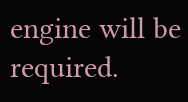engine will be required.